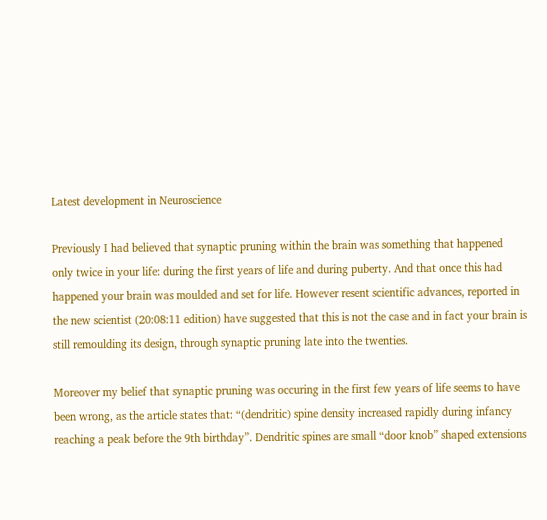Latest development in Neuroscience

Previously I had believed that synaptic pruning within the brain was something that happened only twice in your life: during the first years of life and during puberty. And that once this had happened your brain was moulded and set for life. However resent scientific advances, reported in the new scientist (20:08:11 edition) have suggested that this is not the case and in fact your brain is still remoulding its design, through synaptic pruning late into the twenties.

Moreover my belief that synaptic pruning was occuring in the first few years of life seems to have been wrong, as the article states that: “(dendritic) spine density increased rapidly during infancy reaching a peak before the 9th birthday”. Dendritic spines are small “door knob” shaped extensions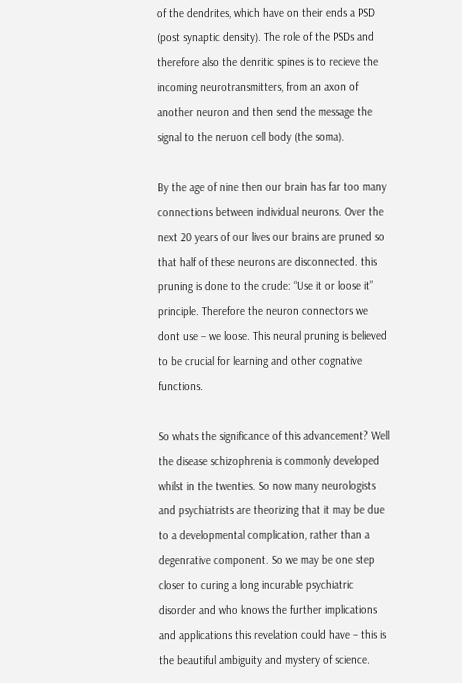of the dendrites, which have on their ends a PSD (post synaptic density). The role of the PSDs and therefore also the denritic spines is to recieve the incoming neurotransmitters, from an axon of another neuron and then send the message the signal to the neruon cell body (the soma).

By the age of nine then our brain has far too many connections between individual neurons. Over the next 20 years of our lives our brains are pruned so that half of these neurons are disconnected. this pruning is done to the crude: “Use it or loose it” principle. Therefore the neuron connectors we dont use – we loose. This neural pruning is believed to be crucial for learning and other cognative functions.

So whats the significance of this advancement? Well the disease schizophrenia is commonly developed whilst in the twenties. So now many neurologists and psychiatrists are theorizing that it may be due to a developmental complication, rather than a degenrative component. So we may be one step closer to curing a long incurable psychiatric disorder and who knows the further implications and applications this revelation could have – this is the beautiful ambiguity and mystery of science.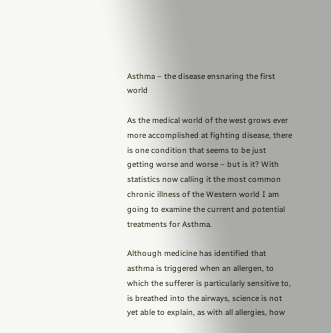Asthma – the disease ensnaring the first world

As the medical world of the west grows ever more accomplished at fighting disease, there is one condition that seems to be just getting worse and worse – but is it? With statistics now calling it the most common chronic illness of the Western world I am going to examine the current and potential treatments for Asthma.

Although medicine has identified that asthma is triggered when an allergen, to which the sufferer is particularly sensitive to, is breathed into the airways, science is not yet able to explain, as with all allergies, how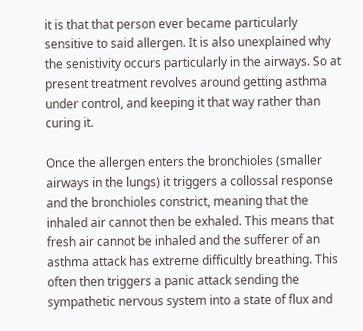it is that that person ever became particularly sensitive to said allergen. It is also unexplained why the senistivity occurs particularly in the airways. So at present treatment revolves around getting asthma under control, and keeping it that way rather than curing it.

Once the allergen enters the bronchioles (smaller airways in the lungs) it triggers a collossal response and the bronchioles constrict, meaning that the inhaled air cannot then be exhaled. This means that fresh air cannot be inhaled and the sufferer of an asthma attack has extreme difficultly breathing. This often then triggers a panic attack sending the sympathetic nervous system into a state of flux and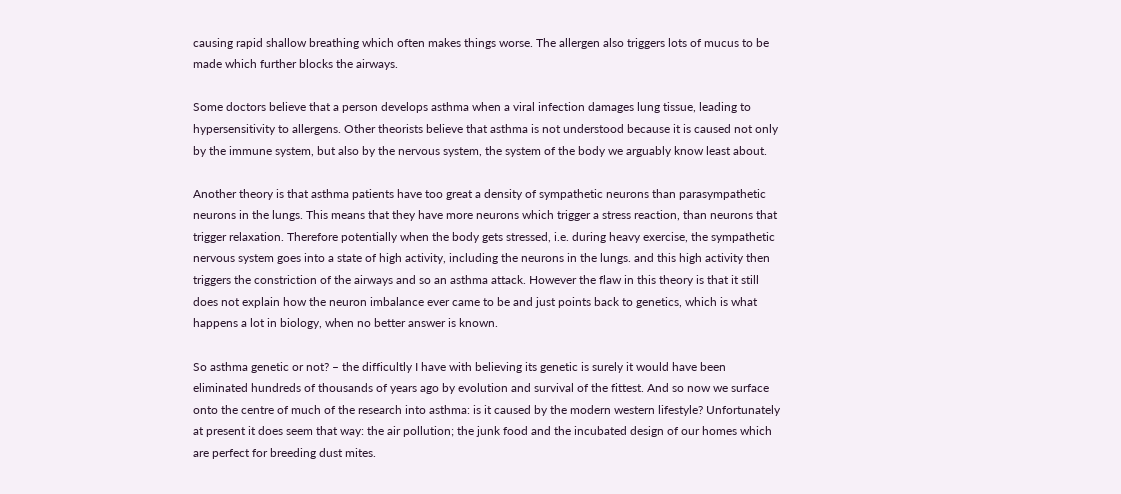causing rapid shallow breathing which often makes things worse. The allergen also triggers lots of mucus to be made which further blocks the airways.

Some doctors believe that a person develops asthma when a viral infection damages lung tissue, leading to hypersensitivity to allergens. Other theorists believe that asthma is not understood because it is caused not only by the immune system, but also by the nervous system, the system of the body we arguably know least about.

Another theory is that asthma patients have too great a density of sympathetic neurons than parasympathetic neurons in the lungs. This means that they have more neurons which trigger a stress reaction, than neurons that trigger relaxation. Therefore potentially when the body gets stressed, i.e. during heavy exercise, the sympathetic nervous system goes into a state of high activity, including the neurons in the lungs. and this high activity then triggers the constriction of the airways and so an asthma attack. However the flaw in this theory is that it still does not explain how the neuron imbalance ever came to be and just points back to genetics, which is what happens a lot in biology, when no better answer is known.

So asthma genetic or not? – the difficultly I have with believing its genetic is surely it would have been eliminated hundreds of thousands of years ago by evolution and survival of the fittest. And so now we surface onto the centre of much of the research into asthma: is it caused by the modern western lifestyle? Unfortunately at present it does seem that way: the air pollution; the junk food and the incubated design of our homes which are perfect for breeding dust mites.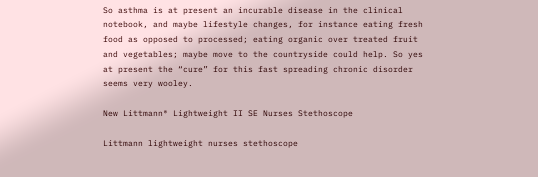So asthma is at present an incurable disease in the clinical notebook, and maybe lifestyle changes, for instance eating fresh food as opposed to processed; eating organic over treated fruit and vegetables; maybe move to the countryside could help. So yes at present the “cure” for this fast spreading chronic disorder seems very wooley.

New Littmann® Lightweight II SE Nurses Stethoscope

Littmann lightweight nurses stethoscope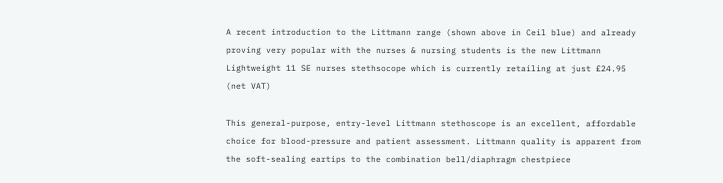A recent introduction to the Littmann range (shown above in Ceil blue) and already proving very popular with the nurses & nursing students is the new Littmann Lightweight 11 SE nurses stethsocope which is currently retailing at just £24.95 (net VAT)

This general-purpose, entry-level Littmann stethoscope is an excellent, affordable choice for blood-pressure and patient assessment. Littmann quality is apparent from the soft-sealing eartips to the combination bell/diaphragm chestpiece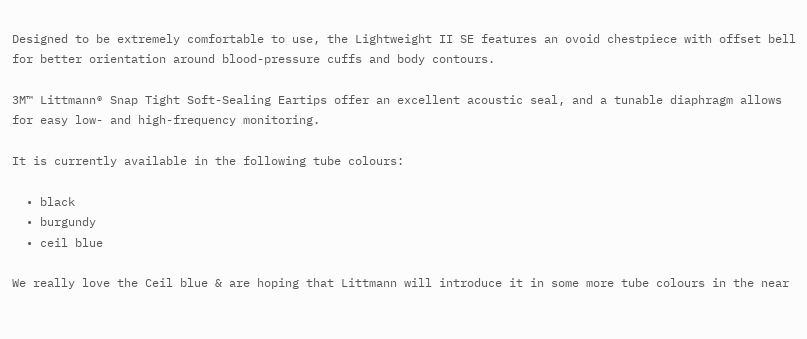Designed to be extremely comfortable to use, the Lightweight II SE features an ovoid chestpiece with offset bell for better orientation around blood-pressure cuffs and body contours.

3M™ Littmann® Snap Tight Soft-Sealing Eartips offer an excellent acoustic seal, and a tunable diaphragm allows for easy low- and high-frequency monitoring.

It is currently available in the following tube colours:

  • black
  • burgundy
  • ceil blue

We really love the Ceil blue & are hoping that Littmann will introduce it in some more tube colours in the near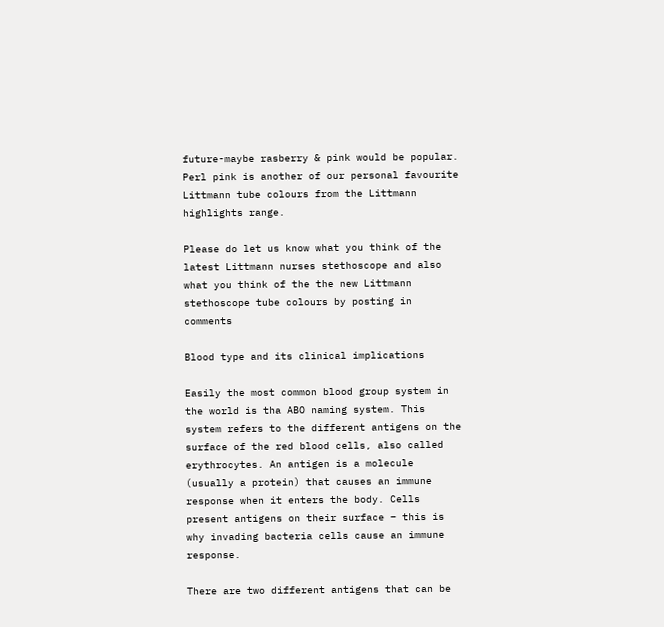future-maybe rasberry & pink would be popular. Perl pink is another of our personal favourite Littmann tube colours from the Littmann highlights range.

Please do let us know what you think of the latest Littmann nurses stethoscope and also what you think of the the new Littmann stethoscope tube colours by posting in comments

Blood type and its clinical implications

Easily the most common blood group system in the world is tha ABO naming system. This system refers to the different antigens on the surface of the red blood cells, also called erythrocytes. An antigen is a molecule (usually a protein) that causes an immune response when it enters the body. Cells present antigens on their surface – this is why invading bacteria cells cause an immune response.

There are two different antigens that can be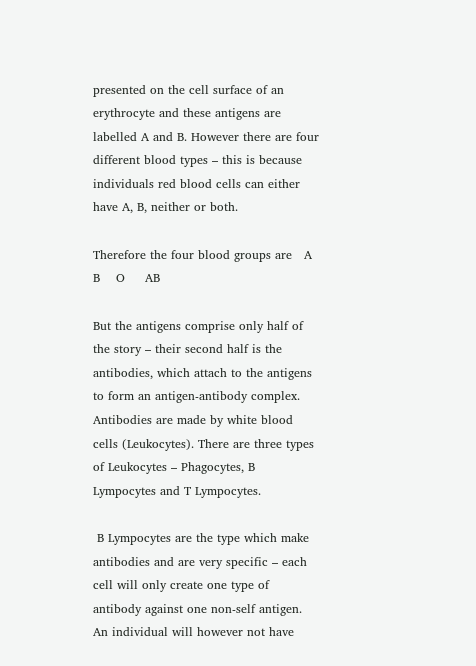presented on the cell surface of an erythrocyte and these antigens are labelled A and B. However there are four different blood types – this is because individuals red blood cells can either have A, B, neither or both.

Therefore the four blood groups are   A    B    O     AB

But the antigens comprise only half of the story – their second half is the antibodies, which attach to the antigens to form an antigen-antibody complex. Antibodies are made by white blood cells (Leukocytes). There are three types of Leukocytes – Phagocytes, B Lympocytes and T Lympocytes.

 B Lympocytes are the type which make antibodies and are very specific – each cell will only create one type of antibody against one non-self antigen. An individual will however not have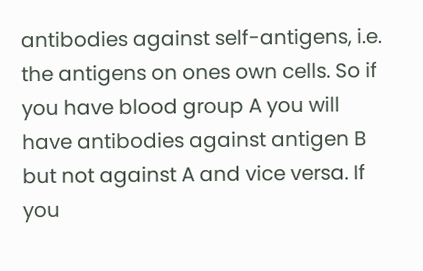antibodies against self-antigens, i.e. the antigens on ones own cells. So if you have blood group A you will have antibodies against antigen B but not against A and vice versa. If you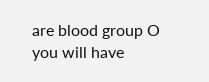are blood group O you will have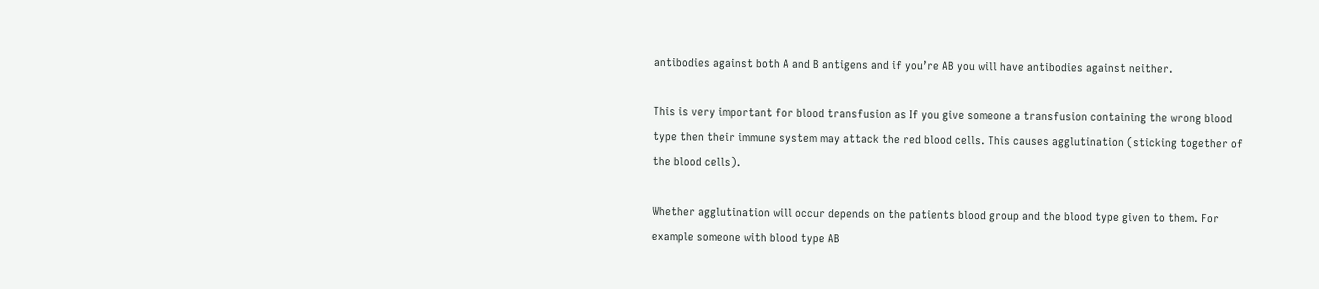antibodies against both A and B antigens and if you’re AB you will have antibodies against neither.

This is very important for blood transfusion as If you give someone a transfusion containing the wrong blood type then their immune system may attack the red blood cells. This causes agglutination (sticking together of the blood cells).

Whether agglutination will occur depends on the patients blood group and the blood type given to them. For example someone with blood type AB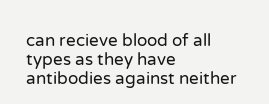can recieve blood of all types as they have antibodies against neither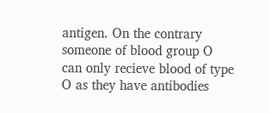antigen. On the contrary someone of blood group O can only recieve blood of type O as they have antibodies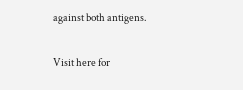against both antigens.

Visit here for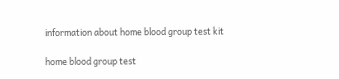information about home blood group test kit

home blood group test